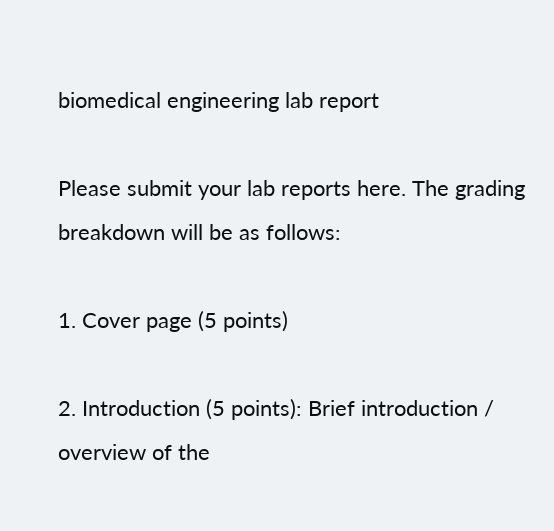biomedical engineering lab report

Please submit your lab reports here. The grading breakdown will be as follows:

1. Cover page (5 points)

2. Introduction (5 points): Brief introduction / overview of the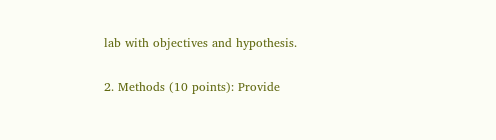lab with objectives and hypothesis.

2. Methods (10 points): Provide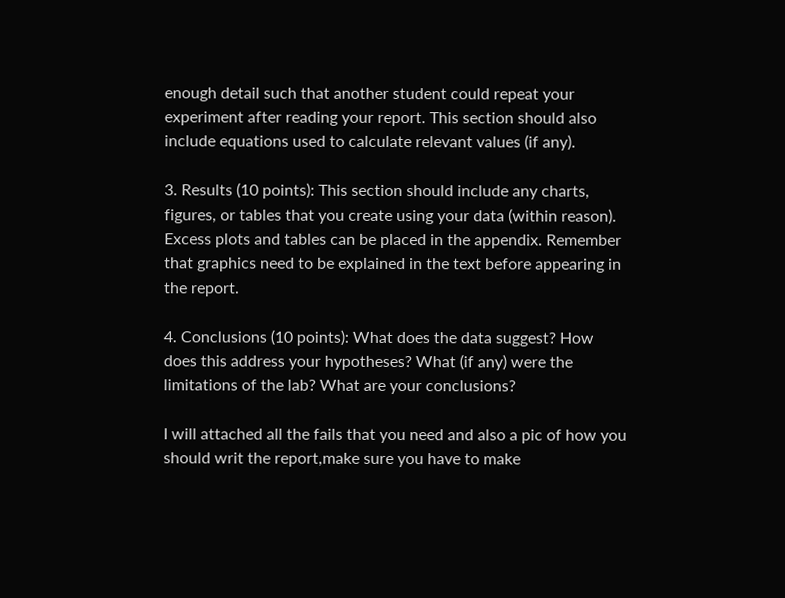enough detail such that another student could repeat your experiment after reading your report. This section should also include equations used to calculate relevant values (if any).

3. Results (10 points): This section should include any charts, figures, or tables that you create using your data (within reason). Excess plots and tables can be placed in the appendix. Remember that graphics need to be explained in the text before appearing in the report.

4. Conclusions (10 points): What does the data suggest? How does this address your hypotheses? What (if any) were the limitations of the lab? What are your conclusions?

I will attached all the fails that you need and also a pic of how you should writ the report,make sure you have to make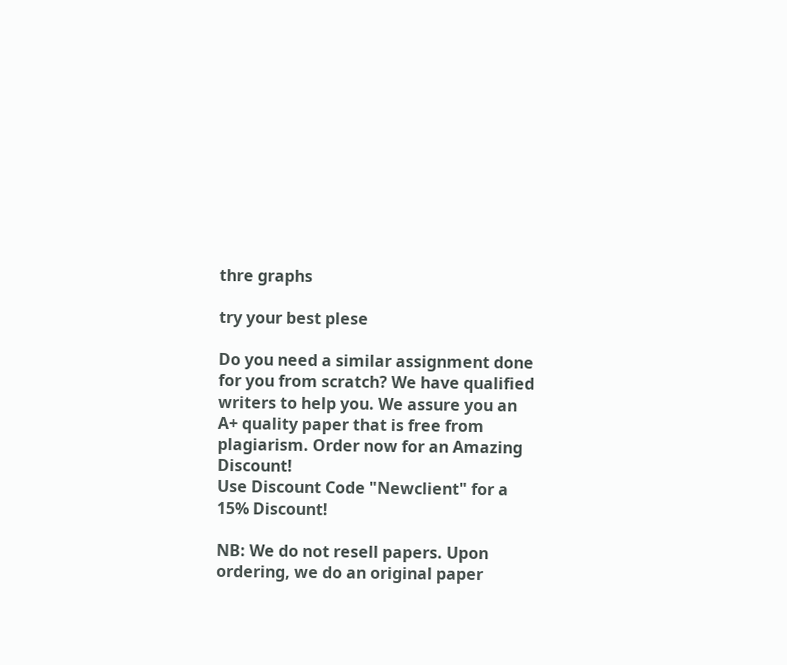thre graphs

try your best plese

Do you need a similar assignment done for you from scratch? We have qualified writers to help you. We assure you an A+ quality paper that is free from plagiarism. Order now for an Amazing Discount!
Use Discount Code "Newclient" for a 15% Discount!

NB: We do not resell papers. Upon ordering, we do an original paper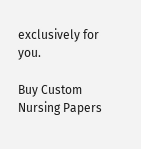exclusively for you.

Buy Custom Nursing Papers